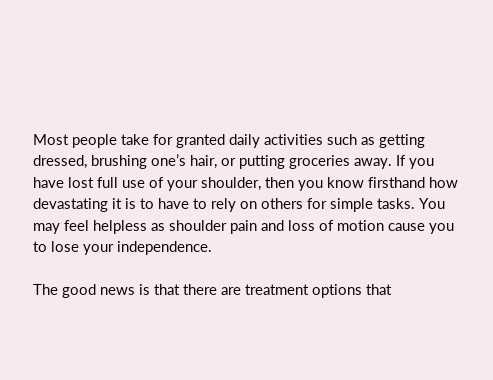Most people take for granted daily activities such as getting dressed, brushing one’s hair, or putting groceries away. If you have lost full use of your shoulder, then you know firsthand how devastating it is to have to rely on others for simple tasks. You may feel helpless as shoulder pain and loss of motion cause you to lose your independence.

The good news is that there are treatment options that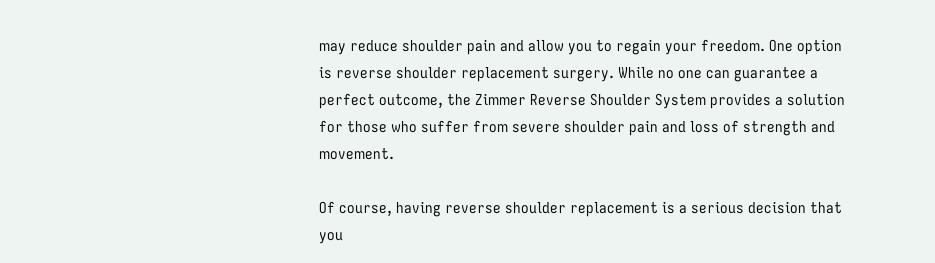may reduce shoulder pain and allow you to regain your freedom. One option is reverse shoulder replacement surgery. While no one can guarantee a perfect outcome, the Zimmer Reverse Shoulder System provides a solution for those who suffer from severe shoulder pain and loss of strength and movement.

Of course, having reverse shoulder replacement is a serious decision that you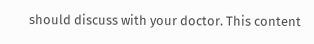should discuss with your doctor. This content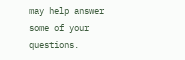may help answer some of your questions.